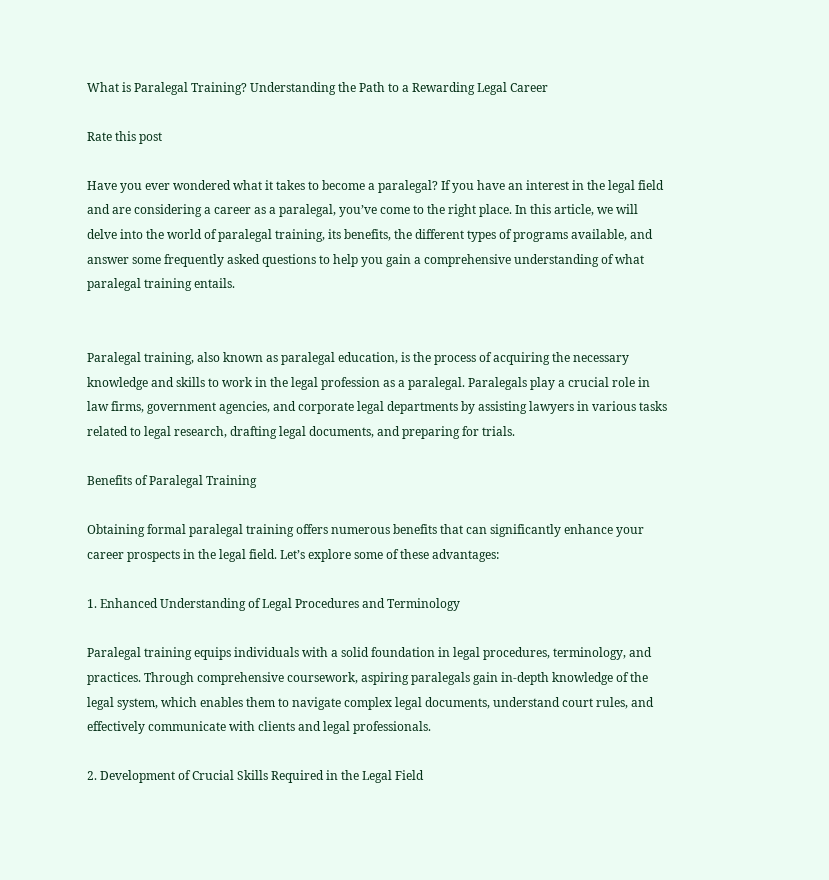What is Paralegal Training? Understanding the Path to a Rewarding Legal Career

Rate this post

Have you ever wondered what it takes to become a paralegal? If you have an interest in the legal field and are considering a career as a paralegal, you’ve come to the right place. In this article, we will delve into the world of paralegal training, its benefits, the different types of programs available, and answer some frequently asked questions to help you gain a comprehensive understanding of what paralegal training entails.


Paralegal training, also known as paralegal education, is the process of acquiring the necessary knowledge and skills to work in the legal profession as a paralegal. Paralegals play a crucial role in law firms, government agencies, and corporate legal departments by assisting lawyers in various tasks related to legal research, drafting legal documents, and preparing for trials.

Benefits of Paralegal Training

Obtaining formal paralegal training offers numerous benefits that can significantly enhance your career prospects in the legal field. Let’s explore some of these advantages:

1. Enhanced Understanding of Legal Procedures and Terminology

Paralegal training equips individuals with a solid foundation in legal procedures, terminology, and practices. Through comprehensive coursework, aspiring paralegals gain in-depth knowledge of the legal system, which enables them to navigate complex legal documents, understand court rules, and effectively communicate with clients and legal professionals.

2. Development of Crucial Skills Required in the Legal Field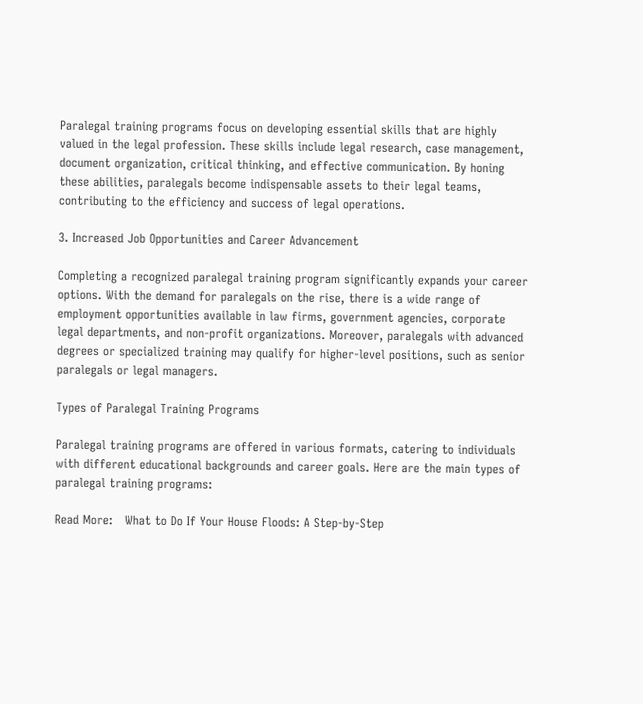Paralegal training programs focus on developing essential skills that are highly valued in the legal profession. These skills include legal research, case management, document organization, critical thinking, and effective communication. By honing these abilities, paralegals become indispensable assets to their legal teams, contributing to the efficiency and success of legal operations.

3. Increased Job Opportunities and Career Advancement

Completing a recognized paralegal training program significantly expands your career options. With the demand for paralegals on the rise, there is a wide range of employment opportunities available in law firms, government agencies, corporate legal departments, and non-profit organizations. Moreover, paralegals with advanced degrees or specialized training may qualify for higher-level positions, such as senior paralegals or legal managers.

Types of Paralegal Training Programs

Paralegal training programs are offered in various formats, catering to individuals with different educational backgrounds and career goals. Here are the main types of paralegal training programs:

Read More:   What to Do If Your House Floods: A Step-by-Step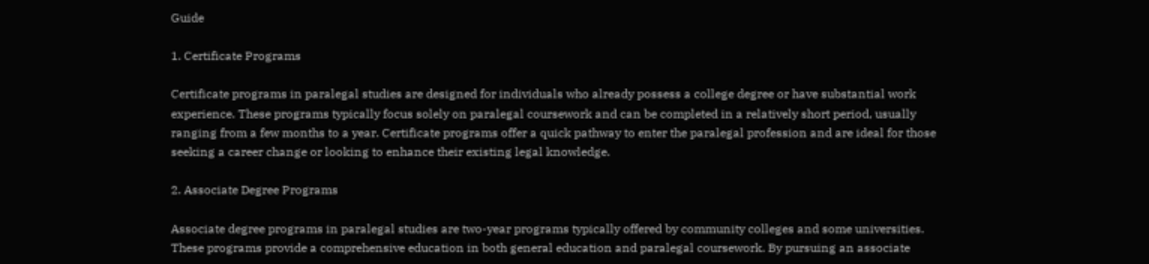Guide

1. Certificate Programs

Certificate programs in paralegal studies are designed for individuals who already possess a college degree or have substantial work experience. These programs typically focus solely on paralegal coursework and can be completed in a relatively short period, usually ranging from a few months to a year. Certificate programs offer a quick pathway to enter the paralegal profession and are ideal for those seeking a career change or looking to enhance their existing legal knowledge.

2. Associate Degree Programs

Associate degree programs in paralegal studies are two-year programs typically offered by community colleges and some universities. These programs provide a comprehensive education in both general education and paralegal coursework. By pursuing an associate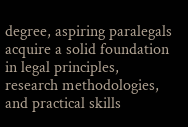degree, aspiring paralegals acquire a solid foundation in legal principles, research methodologies, and practical skills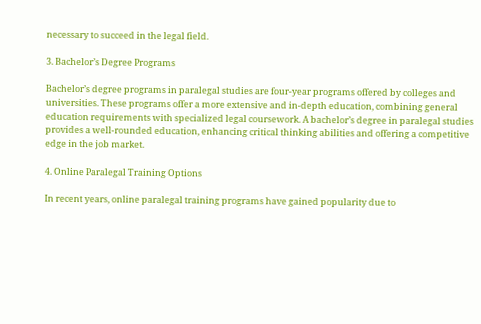necessary to succeed in the legal field.

3. Bachelor’s Degree Programs

Bachelor’s degree programs in paralegal studies are four-year programs offered by colleges and universities. These programs offer a more extensive and in-depth education, combining general education requirements with specialized legal coursework. A bachelor’s degree in paralegal studies provides a well-rounded education, enhancing critical thinking abilities and offering a competitive edge in the job market.

4. Online Paralegal Training Options

In recent years, online paralegal training programs have gained popularity due to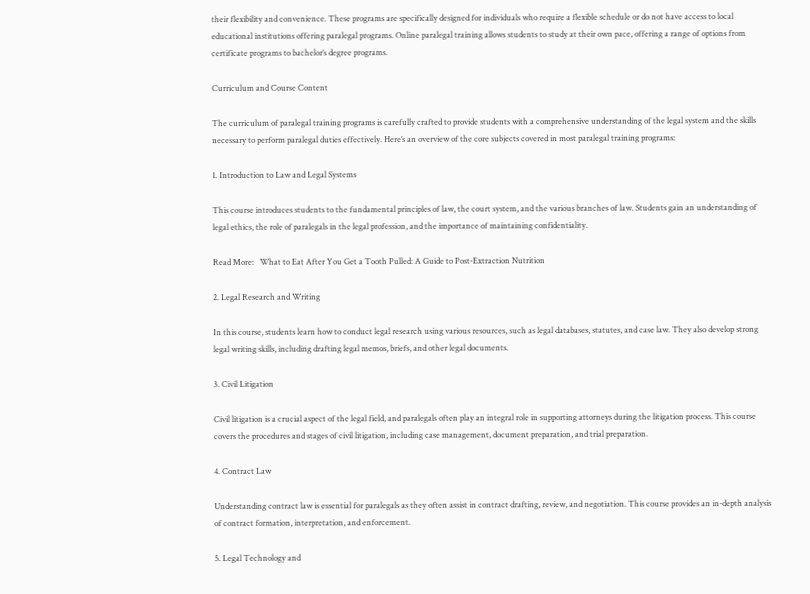their flexibility and convenience. These programs are specifically designed for individuals who require a flexible schedule or do not have access to local educational institutions offering paralegal programs. Online paralegal training allows students to study at their own pace, offering a range of options from certificate programs to bachelor’s degree programs.

Curriculum and Course Content

The curriculum of paralegal training programs is carefully crafted to provide students with a comprehensive understanding of the legal system and the skills necessary to perform paralegal duties effectively. Here’s an overview of the core subjects covered in most paralegal training programs:

1. Introduction to Law and Legal Systems

This course introduces students to the fundamental principles of law, the court system, and the various branches of law. Students gain an understanding of legal ethics, the role of paralegals in the legal profession, and the importance of maintaining confidentiality.

Read More:   What to Eat After You Get a Tooth Pulled: A Guide to Post-Extraction Nutrition

2. Legal Research and Writing

In this course, students learn how to conduct legal research using various resources, such as legal databases, statutes, and case law. They also develop strong legal writing skills, including drafting legal memos, briefs, and other legal documents.

3. Civil Litigation

Civil litigation is a crucial aspect of the legal field, and paralegals often play an integral role in supporting attorneys during the litigation process. This course covers the procedures and stages of civil litigation, including case management, document preparation, and trial preparation.

4. Contract Law

Understanding contract law is essential for paralegals as they often assist in contract drafting, review, and negotiation. This course provides an in-depth analysis of contract formation, interpretation, and enforcement.

5. Legal Technology and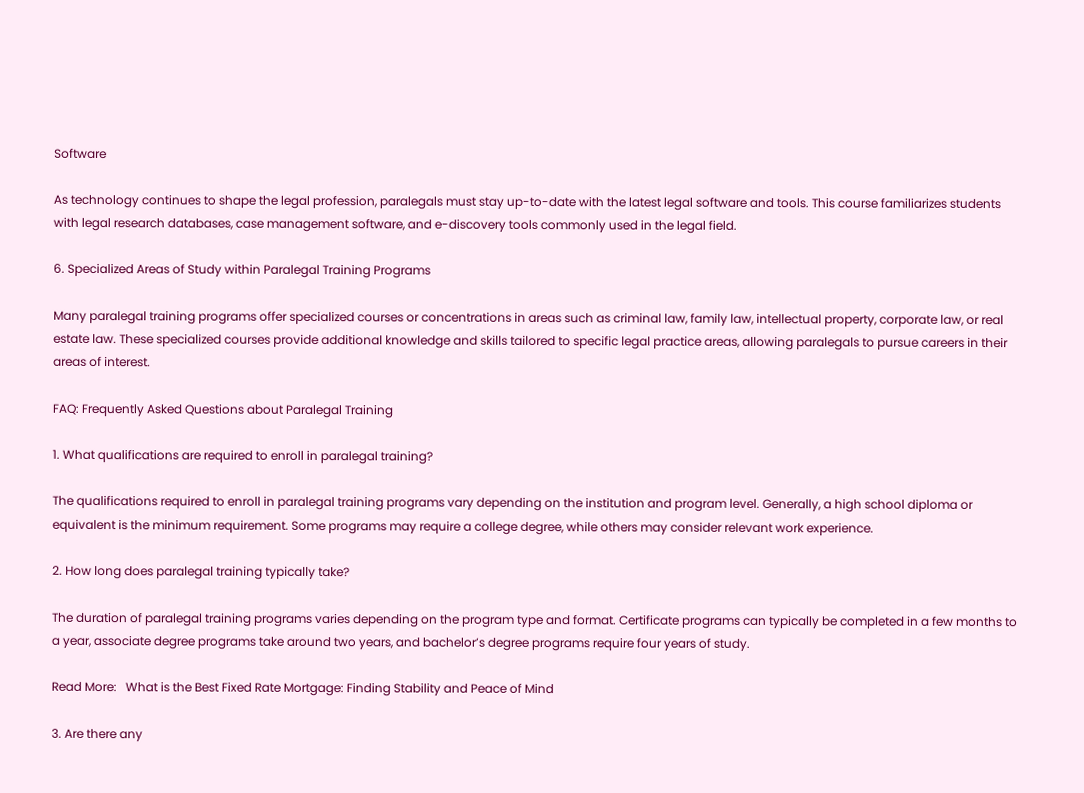Software

As technology continues to shape the legal profession, paralegals must stay up-to-date with the latest legal software and tools. This course familiarizes students with legal research databases, case management software, and e-discovery tools commonly used in the legal field.

6. Specialized Areas of Study within Paralegal Training Programs

Many paralegal training programs offer specialized courses or concentrations in areas such as criminal law, family law, intellectual property, corporate law, or real estate law. These specialized courses provide additional knowledge and skills tailored to specific legal practice areas, allowing paralegals to pursue careers in their areas of interest.

FAQ: Frequently Asked Questions about Paralegal Training

1. What qualifications are required to enroll in paralegal training?

The qualifications required to enroll in paralegal training programs vary depending on the institution and program level. Generally, a high school diploma or equivalent is the minimum requirement. Some programs may require a college degree, while others may consider relevant work experience.

2. How long does paralegal training typically take?

The duration of paralegal training programs varies depending on the program type and format. Certificate programs can typically be completed in a few months to a year, associate degree programs take around two years, and bachelor’s degree programs require four years of study.

Read More:   What is the Best Fixed Rate Mortgage: Finding Stability and Peace of Mind

3. Are there any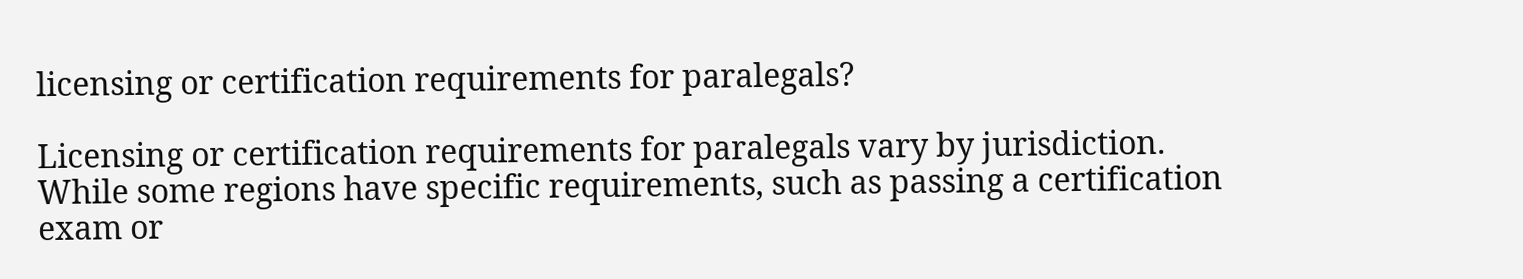licensing or certification requirements for paralegals?

Licensing or certification requirements for paralegals vary by jurisdiction. While some regions have specific requirements, such as passing a certification exam or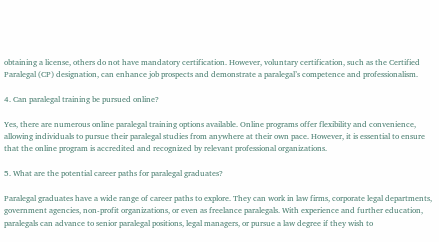obtaining a license, others do not have mandatory certification. However, voluntary certification, such as the Certified Paralegal (CP) designation, can enhance job prospects and demonstrate a paralegal’s competence and professionalism.

4. Can paralegal training be pursued online?

Yes, there are numerous online paralegal training options available. Online programs offer flexibility and convenience, allowing individuals to pursue their paralegal studies from anywhere at their own pace. However, it is essential to ensure that the online program is accredited and recognized by relevant professional organizations.

5. What are the potential career paths for paralegal graduates?

Paralegal graduates have a wide range of career paths to explore. They can work in law firms, corporate legal departments, government agencies, non-profit organizations, or even as freelance paralegals. With experience and further education, paralegals can advance to senior paralegal positions, legal managers, or pursue a law degree if they wish to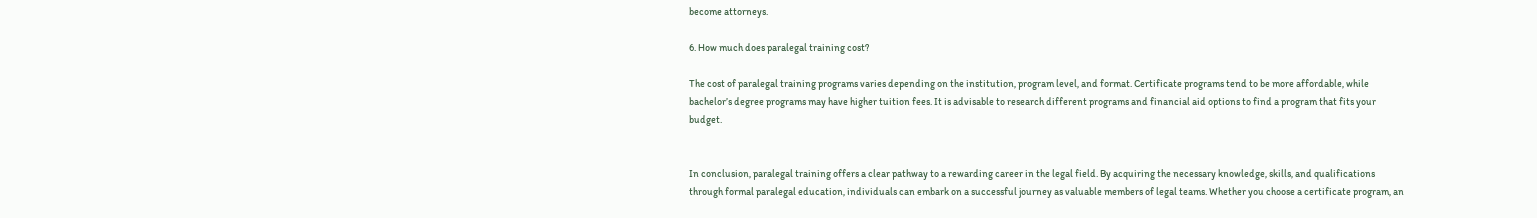become attorneys.

6. How much does paralegal training cost?

The cost of paralegal training programs varies depending on the institution, program level, and format. Certificate programs tend to be more affordable, while bachelor’s degree programs may have higher tuition fees. It is advisable to research different programs and financial aid options to find a program that fits your budget.


In conclusion, paralegal training offers a clear pathway to a rewarding career in the legal field. By acquiring the necessary knowledge, skills, and qualifications through formal paralegal education, individuals can embark on a successful journey as valuable members of legal teams. Whether you choose a certificate program, an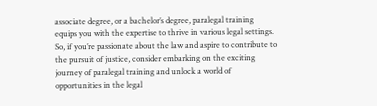associate degree, or a bachelor’s degree, paralegal training equips you with the expertise to thrive in various legal settings. So, if you’re passionate about the law and aspire to contribute to the pursuit of justice, consider embarking on the exciting journey of paralegal training and unlock a world of opportunities in the legal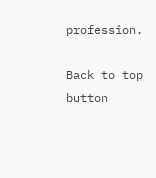profession.

Back to top button